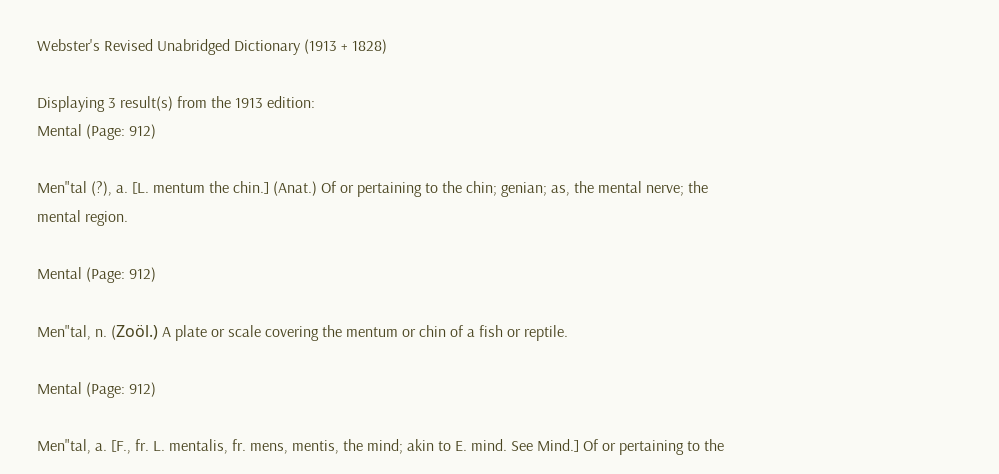Webster's Revised Unabridged Dictionary (1913 + 1828)

Displaying 3 result(s) from the 1913 edition:
Mental (Page: 912)

Men"tal (?), a. [L. mentum the chin.] (Anat.) Of or pertaining to the chin; genian; as, the mental nerve; the mental region.

Mental (Page: 912)

Men"tal, n. (Zoöl.) A plate or scale covering the mentum or chin of a fish or reptile.

Mental (Page: 912)

Men"tal, a. [F., fr. L. mentalis, fr. mens, mentis, the mind; akin to E. mind. See Mind.] Of or pertaining to the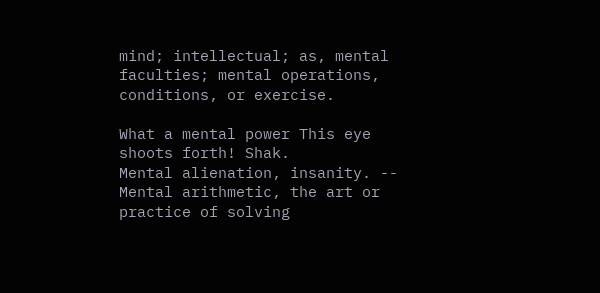mind; intellectual; as, mental faculties; mental operations, conditions, or exercise.

What a mental power This eye shoots forth! Shak.
Mental alienation, insanity. -- Mental arithmetic, the art or practice of solving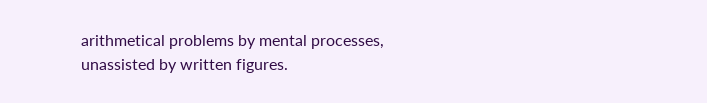arithmetical problems by mental processes, unassisted by written figures.